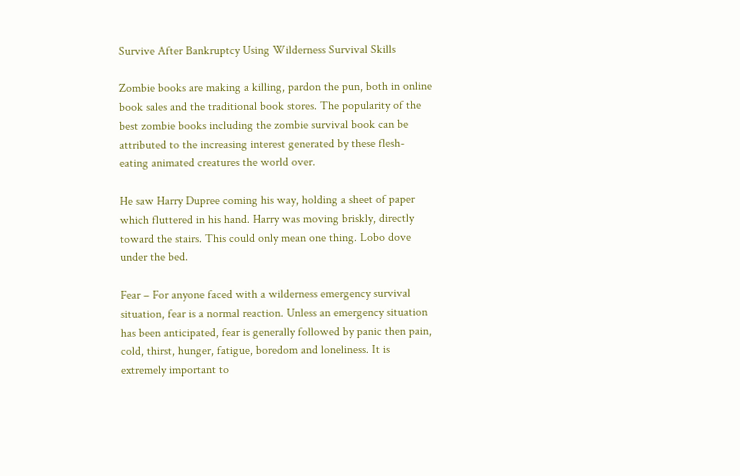Survive After Bankruptcy Using Wilderness Survival Skills

Zombie books are making a killing, pardon the pun, both in online book sales and the traditional book stores. The popularity of the best zombie books including the zombie survival book can be attributed to the increasing interest generated by these flesh-eating animated creatures the world over.

He saw Harry Dupree coming his way, holding a sheet of paper which fluttered in his hand. Harry was moving briskly, directly toward the stairs. This could only mean one thing. Lobo dove under the bed.

Fear – For anyone faced with a wilderness emergency survival situation, fear is a normal reaction. Unless an emergency situation has been anticipated, fear is generally followed by panic then pain, cold, thirst, hunger, fatigue, boredom and loneliness. It is extremely important to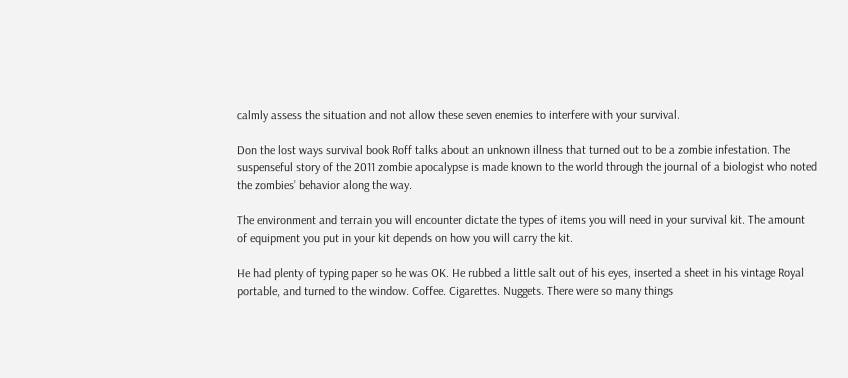calmly assess the situation and not allow these seven enemies to interfere with your survival.

Don the lost ways survival book Roff talks about an unknown illness that turned out to be a zombie infestation. The suspenseful story of the 2011 zombie apocalypse is made known to the world through the journal of a biologist who noted the zombies’ behavior along the way.

The environment and terrain you will encounter dictate the types of items you will need in your survival kit. The amount of equipment you put in your kit depends on how you will carry the kit.

He had plenty of typing paper so he was OK. He rubbed a little salt out of his eyes, inserted a sheet in his vintage Royal portable, and turned to the window. Coffee. Cigarettes. Nuggets. There were so many things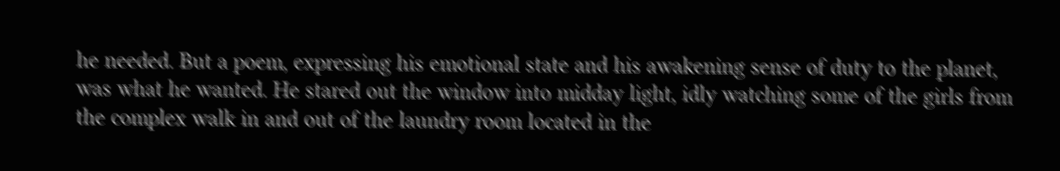he needed. But a poem, expressing his emotional state and his awakening sense of duty to the planet, was what he wanted. He stared out the window into midday light, idly watching some of the girls from the complex walk in and out of the laundry room located in the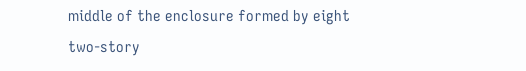middle of the enclosure formed by eight two-story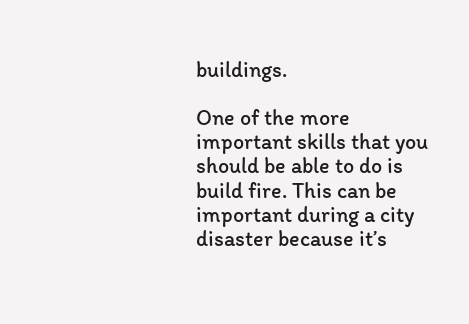buildings.

One of the more important skills that you should be able to do is build fire. This can be important during a city disaster because it’s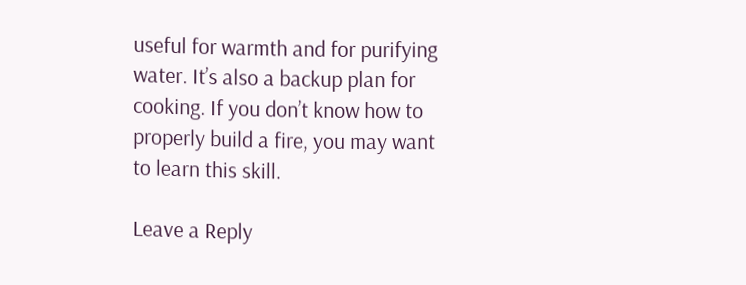useful for warmth and for purifying water. It’s also a backup plan for cooking. If you don’t know how to properly build a fire, you may want to learn this skill.

Leave a Reply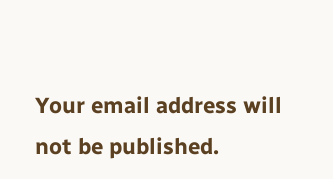Your email address will not be published.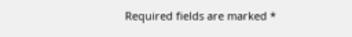Required fields are marked *